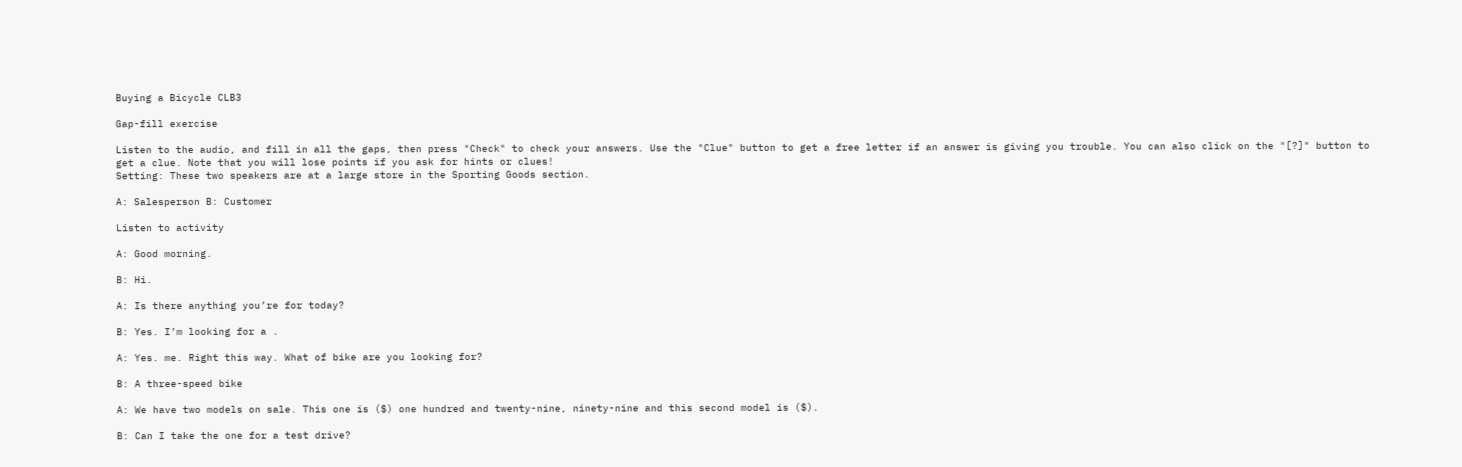Buying a Bicycle CLB3

Gap-fill exercise

Listen to the audio, and fill in all the gaps, then press "Check" to check your answers. Use the "Clue" button to get a free letter if an answer is giving you trouble. You can also click on the "[?]" button to get a clue. Note that you will lose points if you ask for hints or clues!
Setting: These two speakers are at a large store in the Sporting Goods section.

A: Salesperson B: Customer

Listen to activity

A: Good morning.

B: Hi.

A: Is there anything you’re for today?

B: Yes. I’m looking for a .

A: Yes. me. Right this way. What of bike are you looking for?

B: A three-speed bike

A: We have two models on sale. This one is ($) one hundred and twenty-nine, ninety-nine and this second model is ($).

B: Can I take the one for a test drive?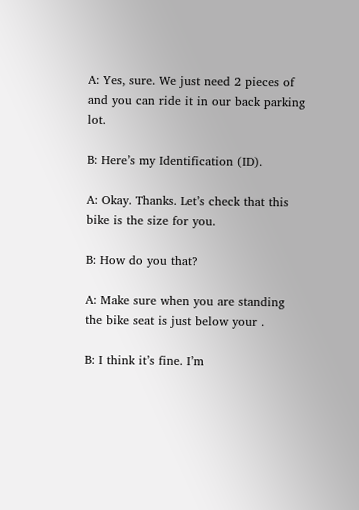A: Yes, sure. We just need 2 pieces of and you can ride it in our back parking lot.

B: Here’s my Identification (ID).

A: Okay. Thanks. Let’s check that this bike is the size for you.

B: How do you that?

A: Make sure when you are standing the bike seat is just below your .

B: I think it’s fine. I’m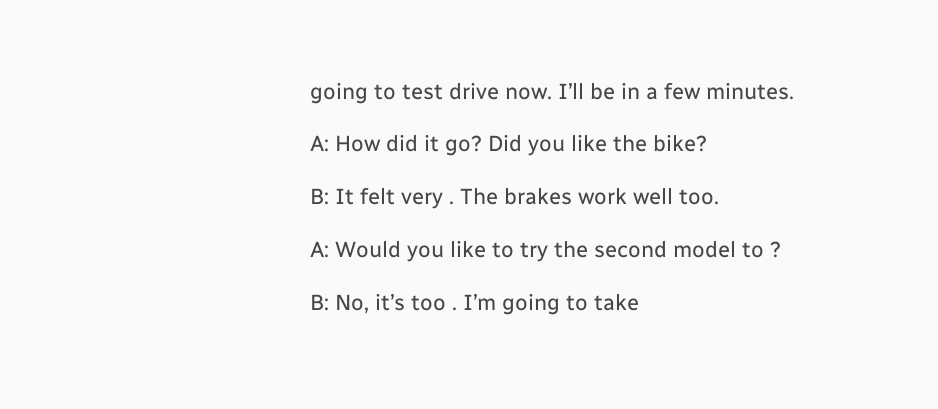going to test drive now. I’ll be in a few minutes.

A: How did it go? Did you like the bike?

B: It felt very . The brakes work well too.

A: Would you like to try the second model to ?

B: No, it’s too . I’m going to take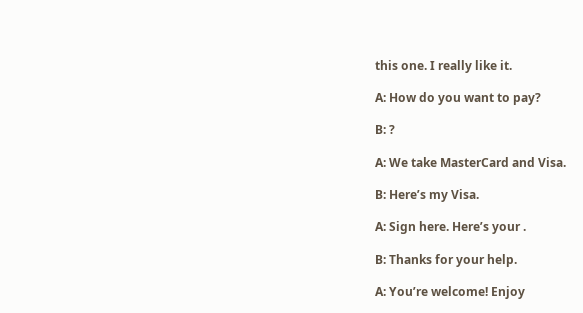this one. I really like it.

A: How do you want to pay?

B: ?

A: We take MasterCard and Visa.

B: Here’s my Visa.

A: Sign here. Here’s your .

B: Thanks for your help.

A: You’re welcome! Enjoy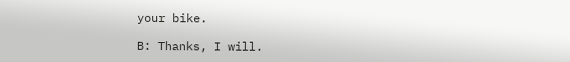your bike.

B: Thanks, I will.